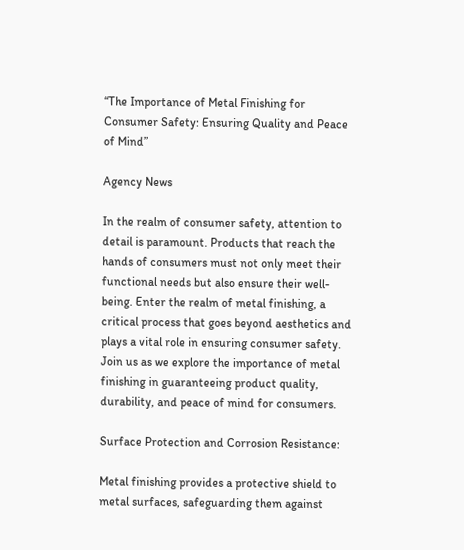“The Importance of Metal Finishing for Consumer Safety: Ensuring Quality and Peace of Mind”

Agency News

In the realm of consumer safety, attention to detail is paramount. Products that reach the hands of consumers must not only meet their functional needs but also ensure their well-being. Enter the realm of metal finishing, a critical process that goes beyond aesthetics and plays a vital role in ensuring consumer safety. Join us as we explore the importance of metal finishing in guaranteeing product quality, durability, and peace of mind for consumers.

Surface Protection and Corrosion Resistance:

Metal finishing provides a protective shield to metal surfaces, safeguarding them against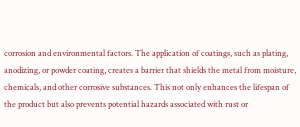corrosion and environmental factors. The application of coatings, such as plating, anodizing, or powder coating, creates a barrier that shields the metal from moisture, chemicals, and other corrosive substances. This not only enhances the lifespan of the product but also prevents potential hazards associated with rust or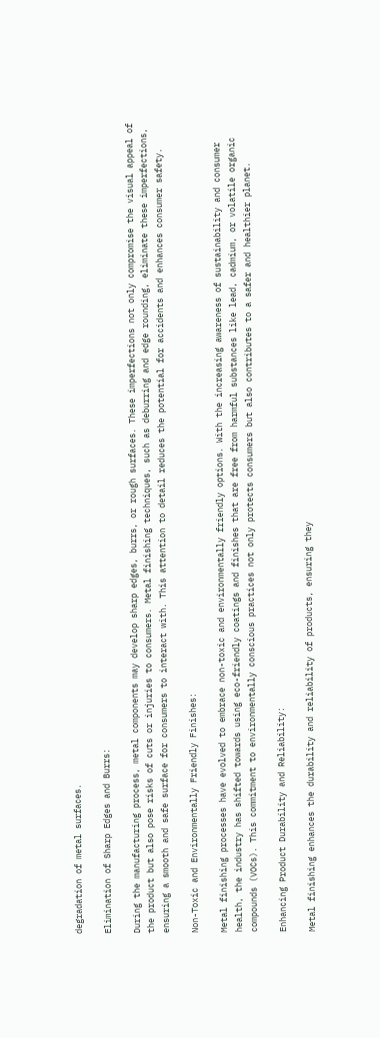degradation of metal surfaces.

Elimination of Sharp Edges and Burrs:

During the manufacturing process, metal components may develop sharp edges, burrs, or rough surfaces. These imperfections not only compromise the visual appeal of the product but also pose risks of cuts or injuries to consumers. Metal finishing techniques, such as deburring and edge rounding, eliminate these imperfections, ensuring a smooth and safe surface for consumers to interact with. This attention to detail reduces the potential for accidents and enhances consumer safety.

Non-Toxic and Environmentally Friendly Finishes:

Metal finishing processes have evolved to embrace non-toxic and environmentally friendly options. With the increasing awareness of sustainability and consumer health, the industry has shifted towards using eco-friendly coatings and finishes that are free from harmful substances like lead, cadmium, or volatile organic compounds (VOCs). This commitment to environmentally conscious practices not only protects consumers but also contributes to a safer and healthier planet.

Enhancing Product Durability and Reliability:

Metal finishing enhances the durability and reliability of products, ensuring they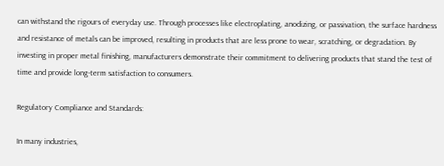can withstand the rigours of everyday use. Through processes like electroplating, anodizing, or passivation, the surface hardness and resistance of metals can be improved, resulting in products that are less prone to wear, scratching, or degradation. By investing in proper metal finishing, manufacturers demonstrate their commitment to delivering products that stand the test of time and provide long-term satisfaction to consumers.

Regulatory Compliance and Standards:

In many industries,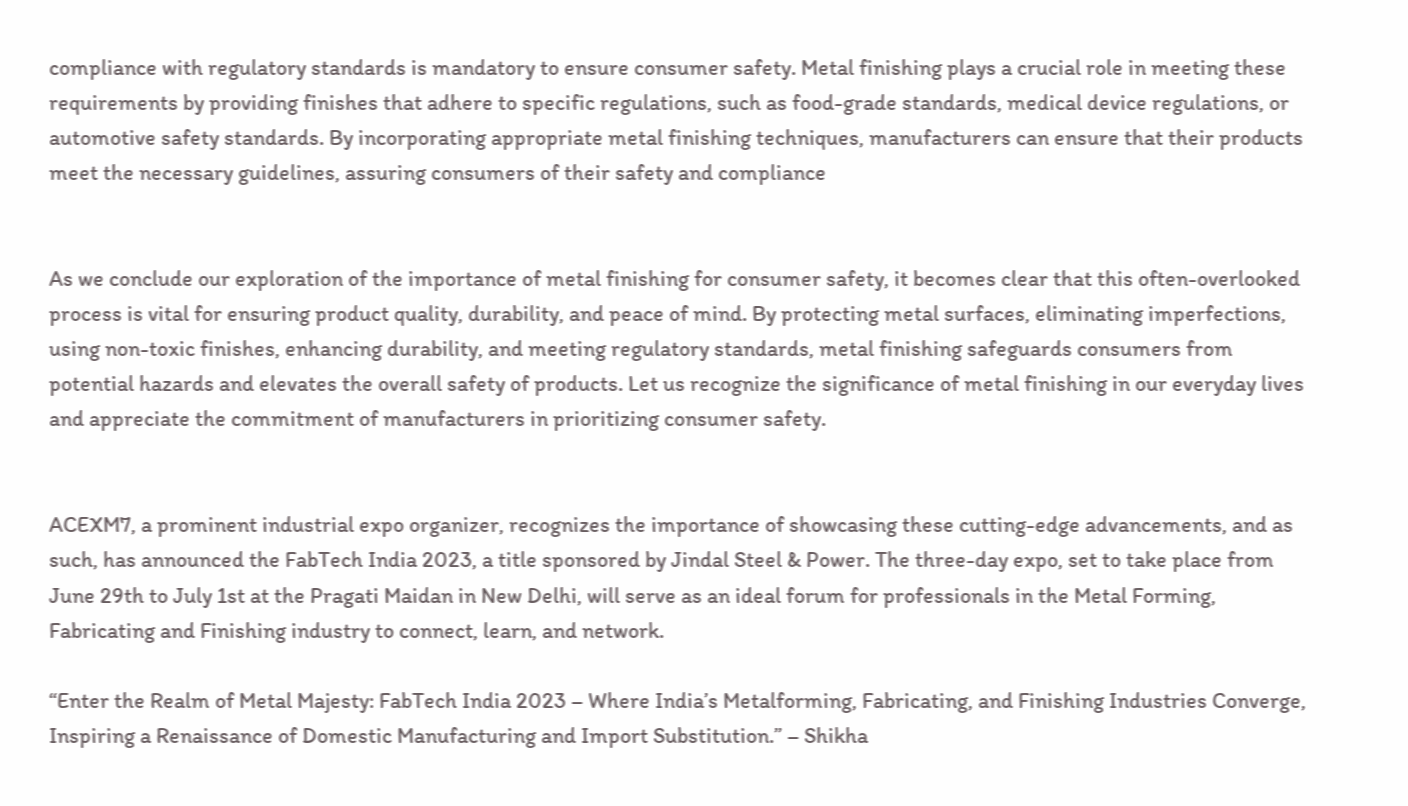compliance with regulatory standards is mandatory to ensure consumer safety. Metal finishing plays a crucial role in meeting these requirements by providing finishes that adhere to specific regulations, such as food-grade standards, medical device regulations, or automotive safety standards. By incorporating appropriate metal finishing techniques, manufacturers can ensure that their products meet the necessary guidelines, assuring consumers of their safety and compliance


As we conclude our exploration of the importance of metal finishing for consumer safety, it becomes clear that this often-overlooked process is vital for ensuring product quality, durability, and peace of mind. By protecting metal surfaces, eliminating imperfections, using non-toxic finishes, enhancing durability, and meeting regulatory standards, metal finishing safeguards consumers from potential hazards and elevates the overall safety of products. Let us recognize the significance of metal finishing in our everyday lives and appreciate the commitment of manufacturers in prioritizing consumer safety.


ACEXM7, a prominent industrial expo organizer, recognizes the importance of showcasing these cutting-edge advancements, and as such, has announced the FabTech India 2023, a title sponsored by Jindal Steel & Power. The three-day expo, set to take place from June 29th to July 1st at the Pragati Maidan in New Delhi, will serve as an ideal forum for professionals in the Metal Forming, Fabricating and Finishing industry to connect, learn, and network.

“Enter the Realm of Metal Majesty: FabTech India 2023 – Where India’s Metalforming, Fabricating, and Finishing Industries Converge, Inspiring a Renaissance of Domestic Manufacturing and Import Substitution.” – Shikha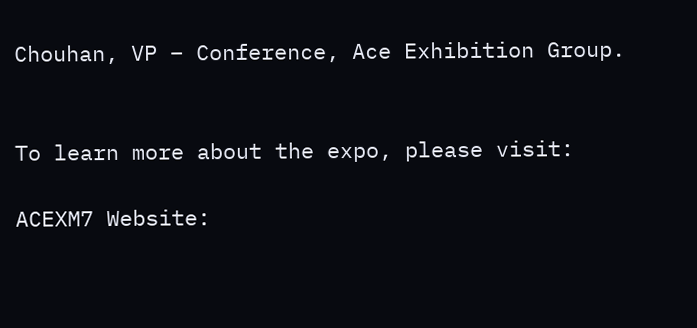Chouhan, VP – Conference, Ace Exhibition Group.


To learn more about the expo, please visit:

ACEXM7 Website: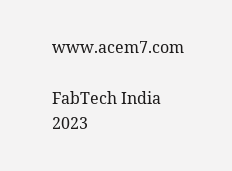www.acem7.com

FabTech India 2023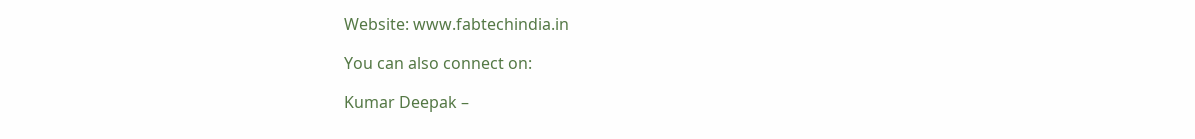Website: www.fabtechindia.in

You can also connect on:

Kumar Deepak –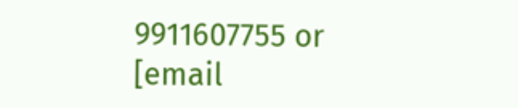9911607755 or [email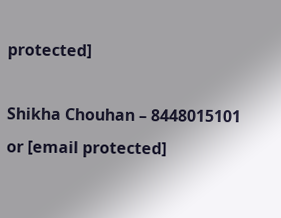protected]

Shikha Chouhan – 8448015101 or [email protected]